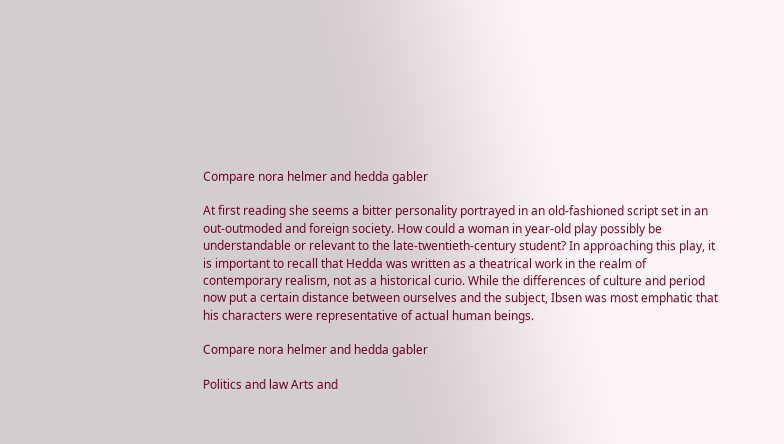Compare nora helmer and hedda gabler

At first reading she seems a bitter personality portrayed in an old-fashioned script set in an out-outmoded and foreign society. How could a woman in year-old play possibly be understandable or relevant to the late-twentieth-century student? In approaching this play, it is important to recall that Hedda was written as a theatrical work in the realm of contemporary realism, not as a historical curio. While the differences of culture and period now put a certain distance between ourselves and the subject, Ibsen was most emphatic that his characters were representative of actual human beings.

Compare nora helmer and hedda gabler

Politics and law Arts and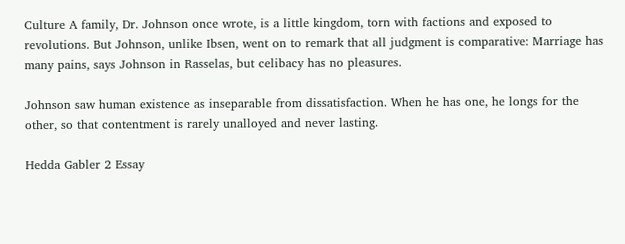Culture A family, Dr. Johnson once wrote, is a little kingdom, torn with factions and exposed to revolutions. But Johnson, unlike Ibsen, went on to remark that all judgment is comparative: Marriage has many pains, says Johnson in Rasselas, but celibacy has no pleasures.

Johnson saw human existence as inseparable from dissatisfaction. When he has one, he longs for the other, so that contentment is rarely unalloyed and never lasting.

Hedda Gabler 2 Essay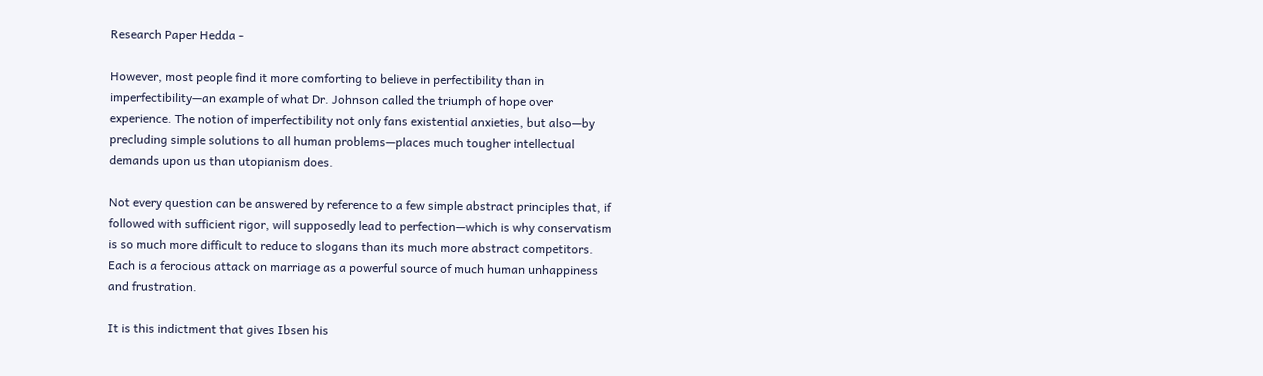Research Paper Hedda -

However, most people find it more comforting to believe in perfectibility than in imperfectibility—an example of what Dr. Johnson called the triumph of hope over experience. The notion of imperfectibility not only fans existential anxieties, but also—by precluding simple solutions to all human problems—places much tougher intellectual demands upon us than utopianism does.

Not every question can be answered by reference to a few simple abstract principles that, if followed with sufficient rigor, will supposedly lead to perfection—which is why conservatism is so much more difficult to reduce to slogans than its much more abstract competitors. Each is a ferocious attack on marriage as a powerful source of much human unhappiness and frustration.

It is this indictment that gives Ibsen his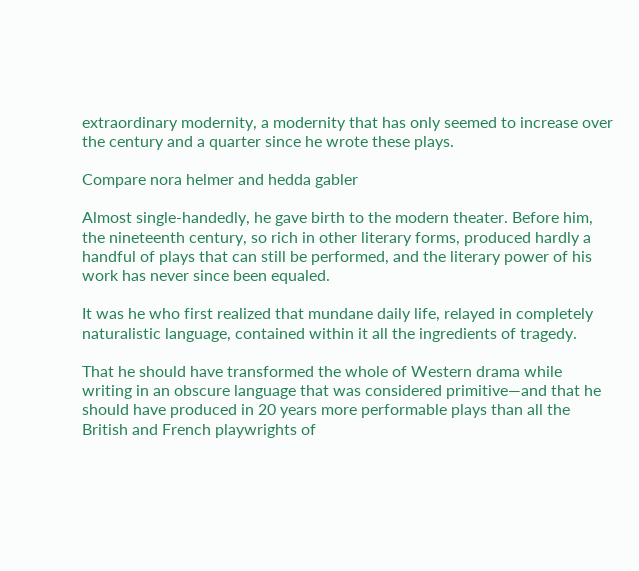extraordinary modernity, a modernity that has only seemed to increase over the century and a quarter since he wrote these plays.

Compare nora helmer and hedda gabler

Almost single-handedly, he gave birth to the modern theater. Before him, the nineteenth century, so rich in other literary forms, produced hardly a handful of plays that can still be performed, and the literary power of his work has never since been equaled.

It was he who first realized that mundane daily life, relayed in completely naturalistic language, contained within it all the ingredients of tragedy.

That he should have transformed the whole of Western drama while writing in an obscure language that was considered primitive—and that he should have produced in 20 years more performable plays than all the British and French playwrights of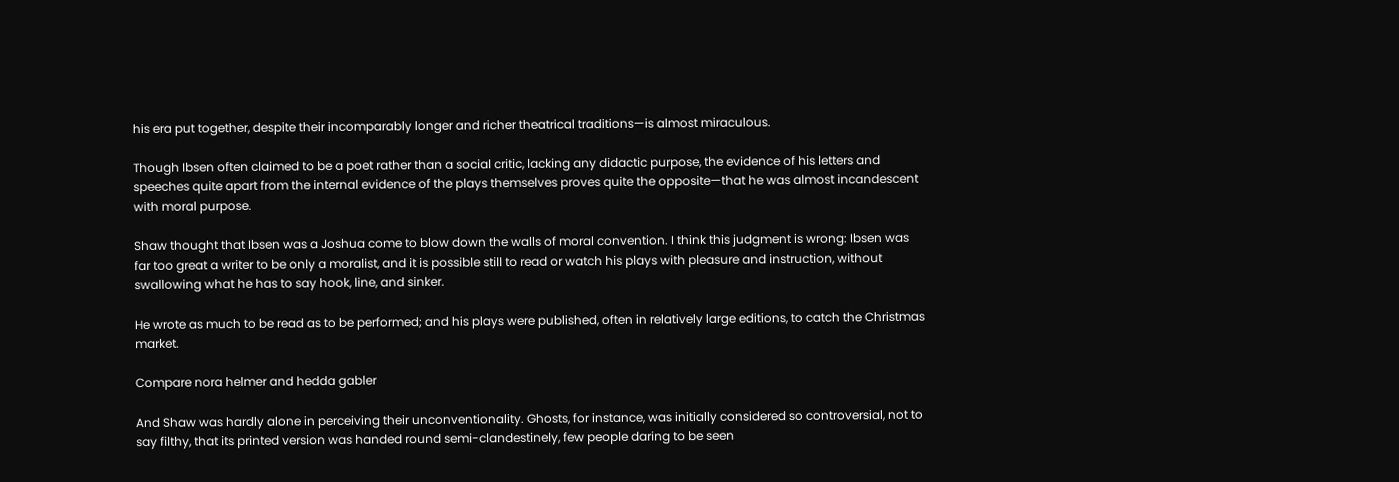his era put together, despite their incomparably longer and richer theatrical traditions—is almost miraculous.

Though Ibsen often claimed to be a poet rather than a social critic, lacking any didactic purpose, the evidence of his letters and speeches quite apart from the internal evidence of the plays themselves proves quite the opposite—that he was almost incandescent with moral purpose.

Shaw thought that Ibsen was a Joshua come to blow down the walls of moral convention. I think this judgment is wrong: Ibsen was far too great a writer to be only a moralist, and it is possible still to read or watch his plays with pleasure and instruction, without swallowing what he has to say hook, line, and sinker.

He wrote as much to be read as to be performed; and his plays were published, often in relatively large editions, to catch the Christmas market.

Compare nora helmer and hedda gabler

And Shaw was hardly alone in perceiving their unconventionality. Ghosts, for instance, was initially considered so controversial, not to say filthy, that its printed version was handed round semi-clandestinely, few people daring to be seen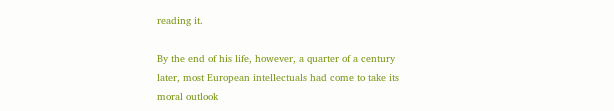reading it.

By the end of his life, however, a quarter of a century later, most European intellectuals had come to take its moral outlook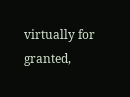virtually for granted,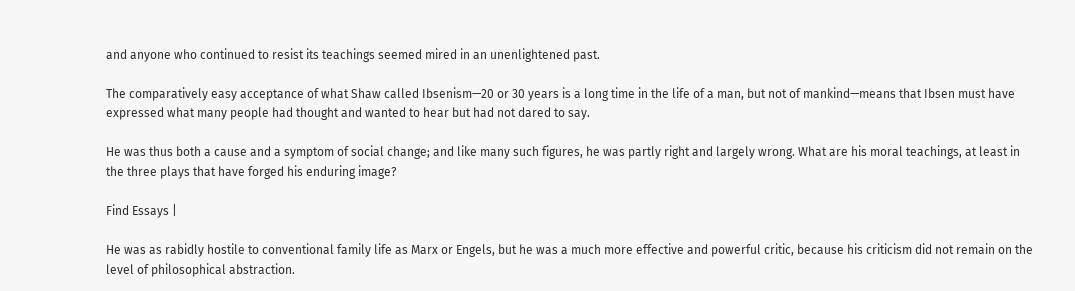and anyone who continued to resist its teachings seemed mired in an unenlightened past.

The comparatively easy acceptance of what Shaw called Ibsenism—20 or 30 years is a long time in the life of a man, but not of mankind—means that Ibsen must have expressed what many people had thought and wanted to hear but had not dared to say.

He was thus both a cause and a symptom of social change; and like many such figures, he was partly right and largely wrong. What are his moral teachings, at least in the three plays that have forged his enduring image?

Find Essays |

He was as rabidly hostile to conventional family life as Marx or Engels, but he was a much more effective and powerful critic, because his criticism did not remain on the level of philosophical abstraction.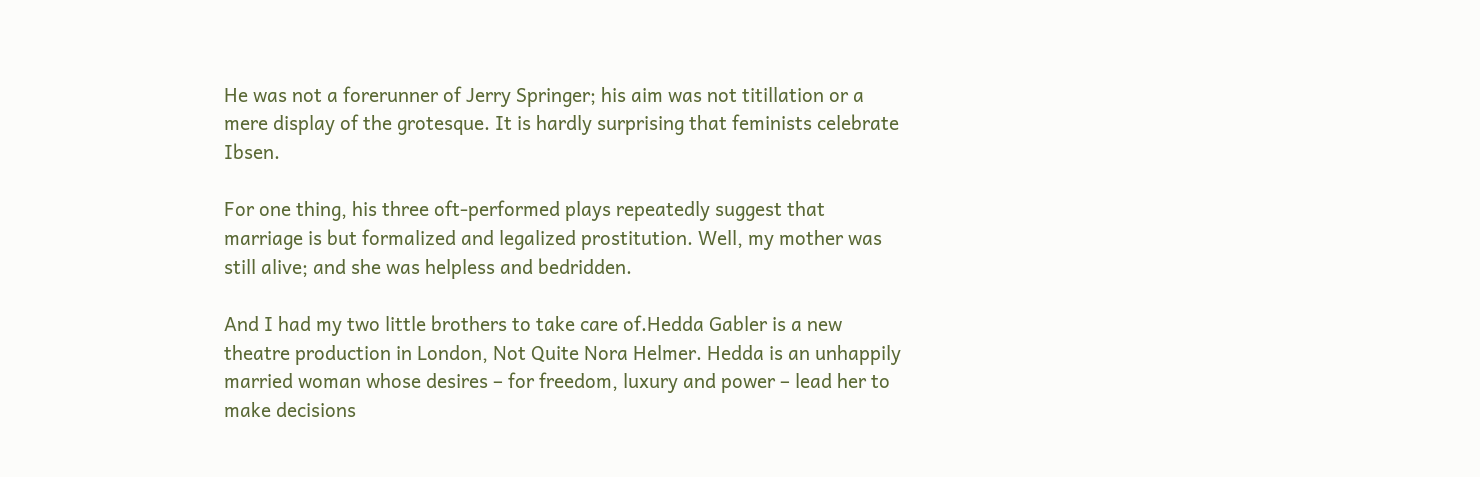He was not a forerunner of Jerry Springer; his aim was not titillation or a mere display of the grotesque. It is hardly surprising that feminists celebrate Ibsen.

For one thing, his three oft-performed plays repeatedly suggest that marriage is but formalized and legalized prostitution. Well, my mother was still alive; and she was helpless and bedridden.

And I had my two little brothers to take care of.Hedda Gabler is a new theatre production in London, Not Quite Nora Helmer. Hedda is an unhappily married woman whose desires – for freedom, luxury and power – lead her to make decisions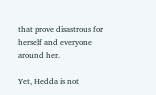that prove disastrous for herself and everyone around her.

Yet, Hedda is not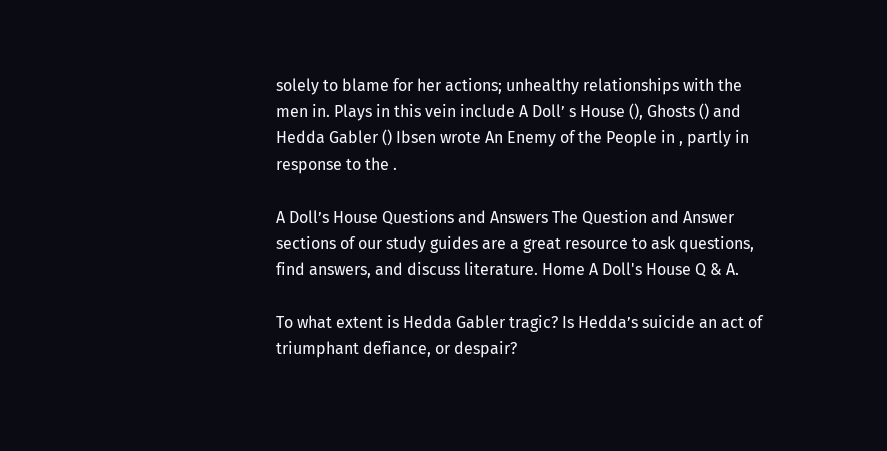solely to blame for her actions; unhealthy relationships with the men in. Plays in this vein include A Doll’ s House (), Ghosts () and Hedda Gabler () Ibsen wrote An Enemy of the People in , partly in response to the .

A Doll’s House Questions and Answers The Question and Answer sections of our study guides are a great resource to ask questions, find answers, and discuss literature. Home A Doll's House Q & A.

To what extent is Hedda Gabler tragic? Is Hedda’s suicide an act of triumphant defiance, or despair?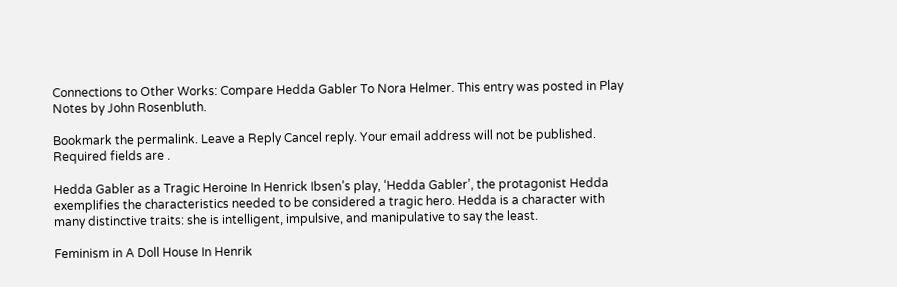Connections to Other Works: Compare Hedda Gabler To Nora Helmer. This entry was posted in Play Notes by John Rosenbluth.

Bookmark the permalink. Leave a Reply Cancel reply. Your email address will not be published. Required fields are .

Hedda Gabler as a Tragic Heroine In Henrick Ibsen’s play, ‘Hedda Gabler’, the protagonist Hedda exemplifies the characteristics needed to be considered a tragic hero. Hedda is a character with many distinctive traits: she is intelligent, impulsive, and manipulative to say the least.

Feminism in A Doll House In Henrik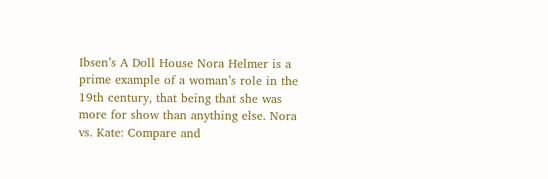Ibsen’s A Doll House Nora Helmer is a prime example of a woman’s role in the 19th century, that being that she was more for show than anything else. Nora vs. Kate: Compare and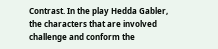Contrast. In the play Hedda Gabler, the characters that are involved challenge and conform the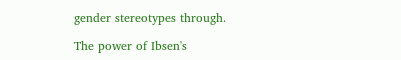gender stereotypes through.

The power of Ibsen's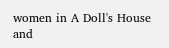women in A Doll's House and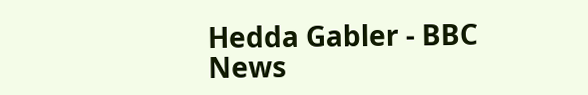Hedda Gabler - BBC News